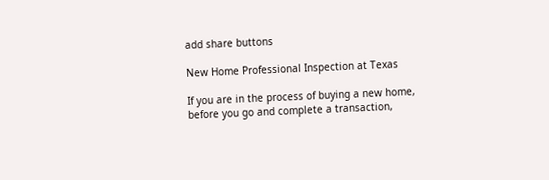add share buttons

New Home Professional Inspection at Texas

If you are in the process of buying a new home, before you go and complete a transaction,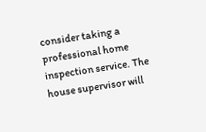consider taking a professional home inspection service. The house supervisor will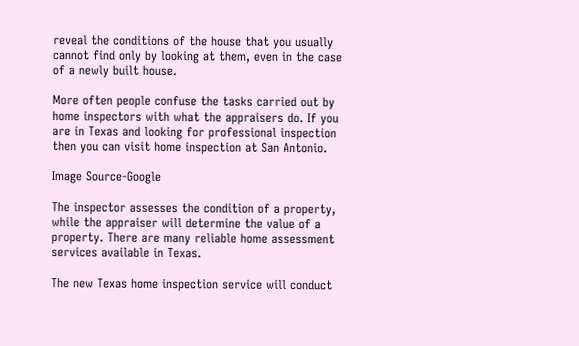reveal the conditions of the house that you usually cannot find only by looking at them, even in the case of a newly built house.

More often people confuse the tasks carried out by home inspectors with what the appraisers do. If you are in Texas and looking for professional inspection then you can visit home inspection at San Antonio.

Image Source-Google

The inspector assesses the condition of a property, while the appraiser will determine the value of a property. There are many reliable home assessment services available in Texas.

The new Texas home inspection service will conduct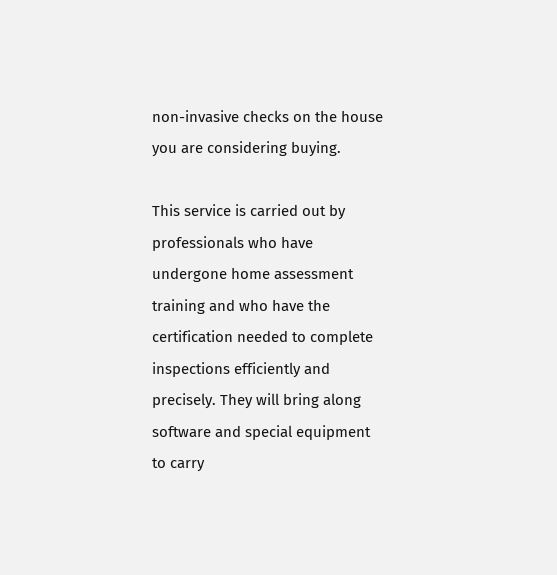non-invasive checks on the house you are considering buying.

This service is carried out by professionals who have undergone home assessment training and who have the certification needed to complete inspections efficiently and precisely. They will bring along software and special equipment to carry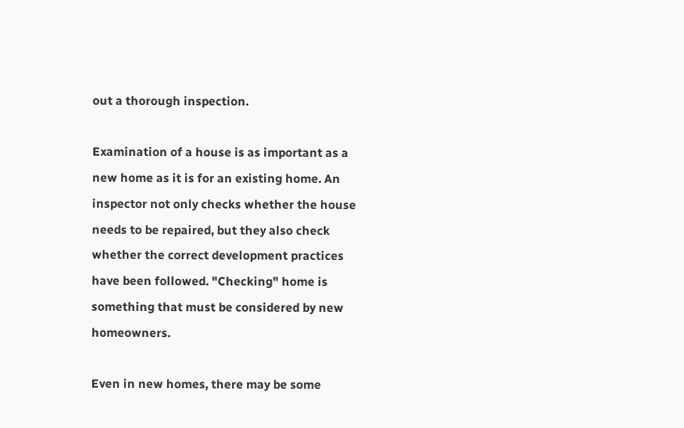out a thorough inspection.

Examination of a house is as important as a new home as it is for an existing home. An inspector not only checks whether the house needs to be repaired, but they also check whether the correct development practices have been followed. "Checking" home is something that must be considered by new homeowners.

Even in new homes, there may be some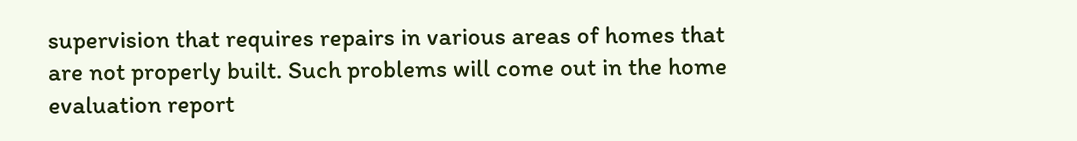supervision that requires repairs in various areas of homes that are not properly built. Such problems will come out in the home evaluation report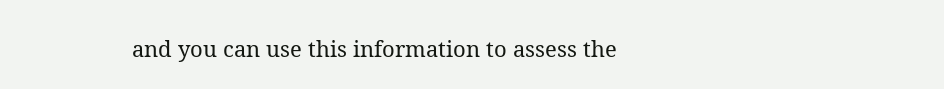and you can use this information to assess the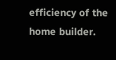efficiency of the home builder.